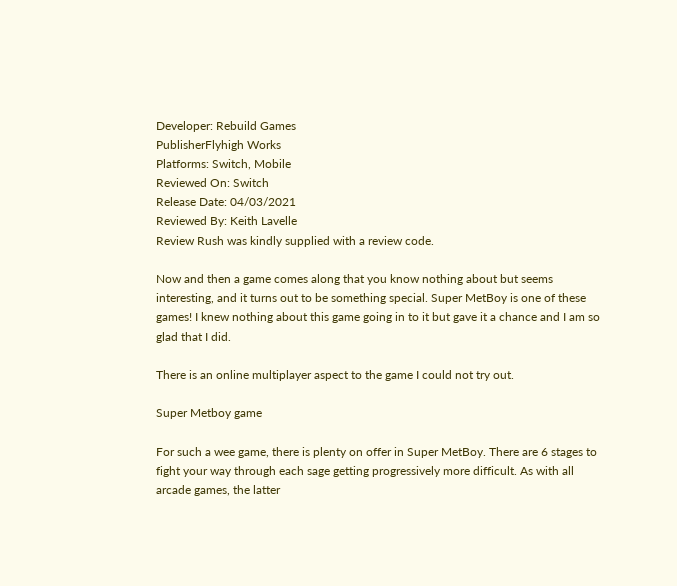Developer: Rebuild Games
PublisherFlyhigh Works
Platforms: Switch, Mobile
Reviewed On: Switch
Release Date: 04/03/2021
Reviewed By: Keith Lavelle
Review Rush was kindly supplied with a review code.

Now and then a game comes along that you know nothing about but seems interesting, and it turns out to be something special. Super MetBoy is one of these games! I knew nothing about this game going in to it but gave it a chance and I am so glad that I did.

There is an online multiplayer aspect to the game I could not try out.

Super Metboy game

For such a wee game, there is plenty on offer in Super MetBoy. There are 6 stages to fight your way through each sage getting progressively more difficult. As with all arcade games, the latter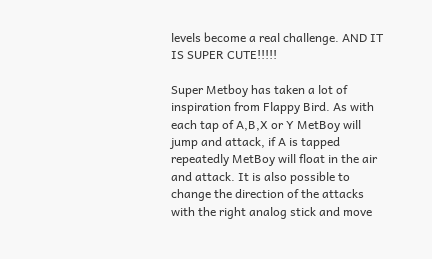levels become a real challenge. AND IT IS SUPER CUTE!!!!!

Super Metboy has taken a lot of inspiration from Flappy Bird. As with each tap of A,B,X or Y MetBoy will jump and attack, if A is tapped repeatedly MetBoy will float in the air and attack. It is also possible to change the direction of the attacks with the right analog stick and move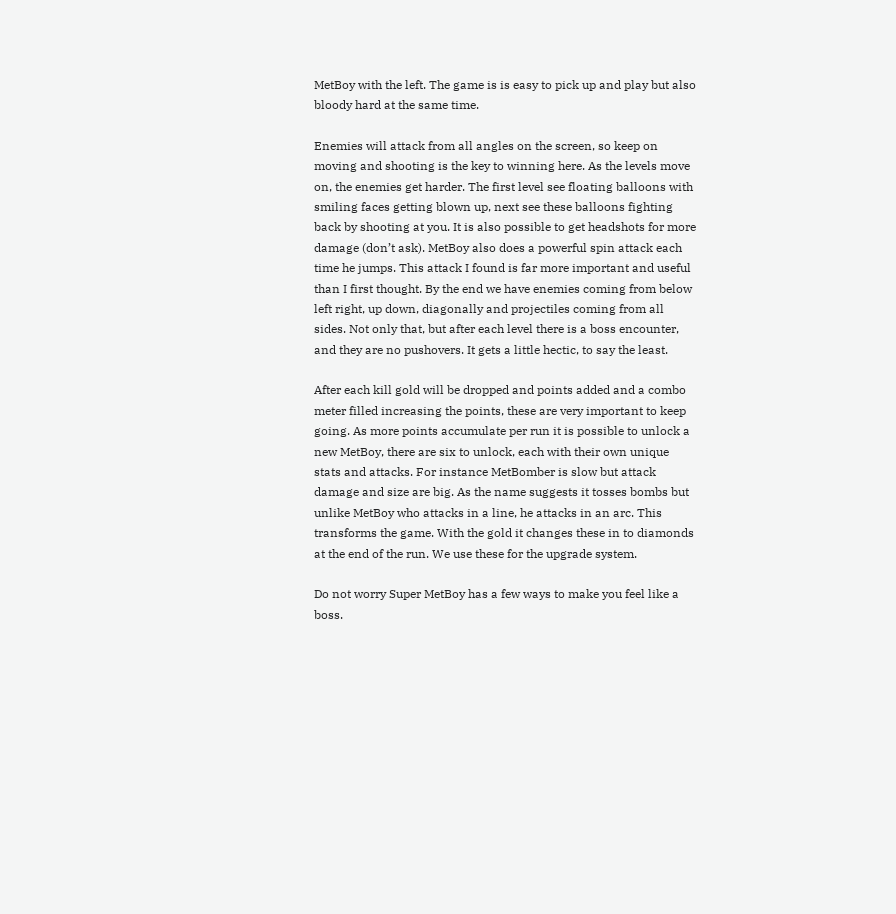MetBoy with the left. The game is is easy to pick up and play but also bloody hard at the same time.

Enemies will attack from all angles on the screen, so keep on moving and shooting is the key to winning here. As the levels move on, the enemies get harder. The first level see floating balloons with smiling faces getting blown up, next see these balloons fighting back by shooting at you. It is also possible to get headshots for more damage (don’t ask). MetBoy also does a powerful spin attack each time he jumps. This attack I found is far more important and useful than I first thought. By the end we have enemies coming from below left right, up down, diagonally and projectiles coming from all sides. Not only that, but after each level there is a boss encounter, and they are no pushovers. It gets a little hectic, to say the least.

After each kill gold will be dropped and points added and a combo meter filled increasing the points, these are very important to keep going. As more points accumulate per run it is possible to unlock a new MetBoy, there are six to unlock, each with their own unique stats and attacks. For instance MetBomber is slow but attack damage and size are big. As the name suggests it tosses bombs but unlike MetBoy who attacks in a line, he attacks in an arc. This transforms the game. With the gold it changes these in to diamonds at the end of the run. We use these for the upgrade system.

Do not worry Super MetBoy has a few ways to make you feel like a boss.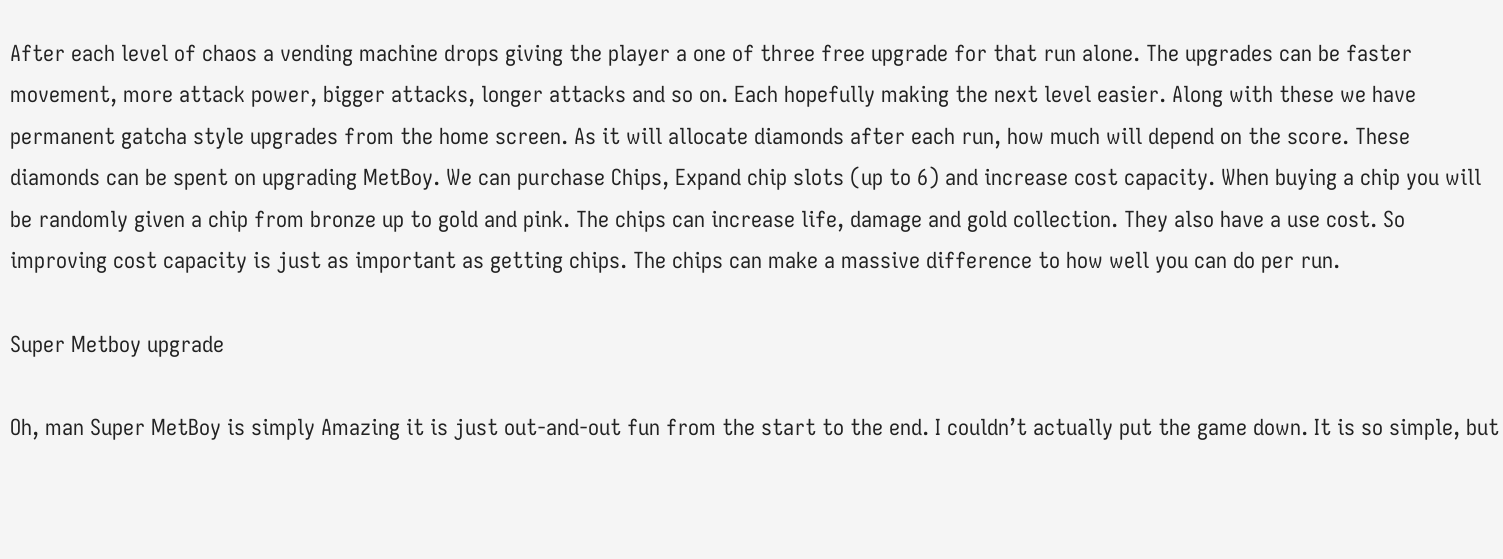After each level of chaos a vending machine drops giving the player a one of three free upgrade for that run alone. The upgrades can be faster movement, more attack power, bigger attacks, longer attacks and so on. Each hopefully making the next level easier. Along with these we have permanent gatcha style upgrades from the home screen. As it will allocate diamonds after each run, how much will depend on the score. These diamonds can be spent on upgrading MetBoy. We can purchase Chips, Expand chip slots (up to 6) and increase cost capacity. When buying a chip you will be randomly given a chip from bronze up to gold and pink. The chips can increase life, damage and gold collection. They also have a use cost. So improving cost capacity is just as important as getting chips. The chips can make a massive difference to how well you can do per run.

Super Metboy upgrade

Oh, man Super MetBoy is simply Amazing it is just out-and-out fun from the start to the end. I couldn’t actually put the game down. It is so simple, but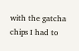with the gatcha chips I had to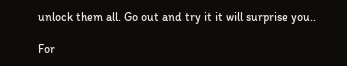unlock them all. Go out and try it it will surprise you..

For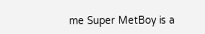me Super MetBoy is a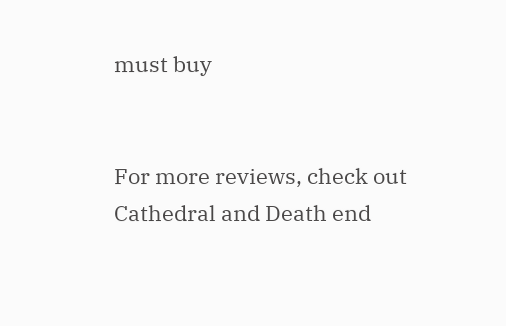must buy


For more reviews, check out Cathedral and Death end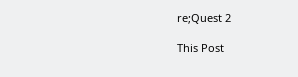re;Quest 2

This Post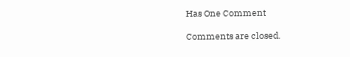Has One Comment

Comments are closed.